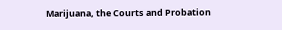Marijuana, the Courts and Probation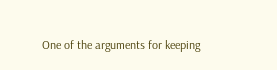One of the arguments for keeping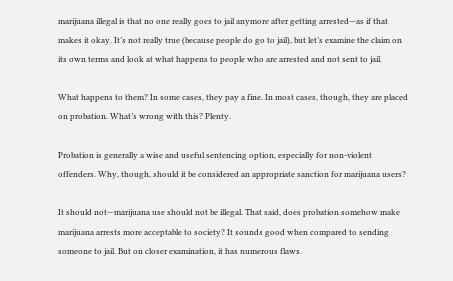marijuana illegal is that no one really goes to jail anymore after getting arrested—as if that makes it okay. It’s not really true (because people do go to jail), but let’s examine the claim on its own terms and look at what happens to people who are arrested and not sent to jail.

What happens to them? In some cases, they pay a fine. In most cases, though, they are placed on probation. What’s wrong with this? Plenty.

Probation is generally a wise and useful sentencing option, especially for non-violent offenders. Why, though, should it be considered an appropriate sanction for marijuana users?

It should not—marijuana use should not be illegal. That said, does probation somehow make marijuana arrests more acceptable to society? It sounds good when compared to sending someone to jail. But on closer examination, it has numerous flaws.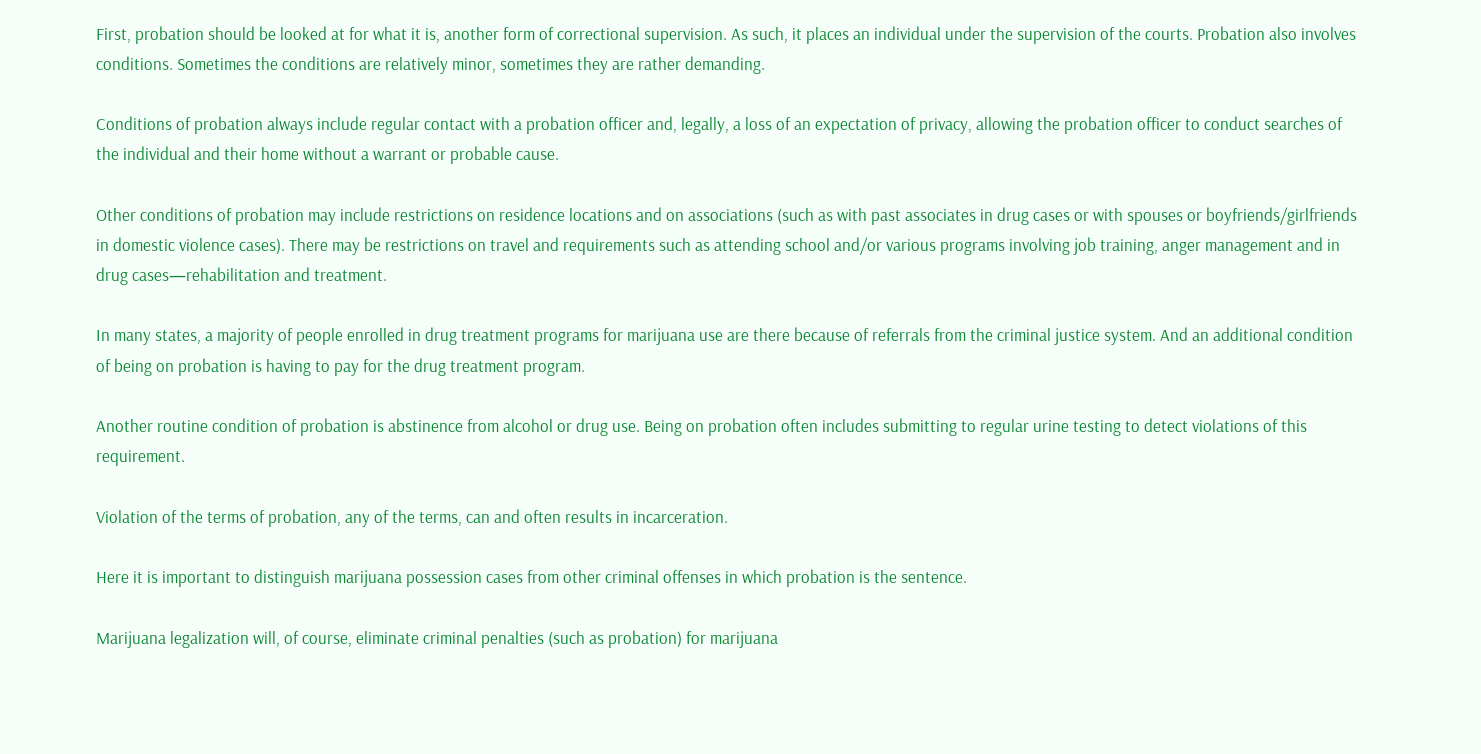First, probation should be looked at for what it is, another form of correctional supervision. As such, it places an individual under the supervision of the courts. Probation also involves conditions. Sometimes the conditions are relatively minor, sometimes they are rather demanding.

Conditions of probation always include regular contact with a probation officer and, legally, a loss of an expectation of privacy, allowing the probation officer to conduct searches of the individual and their home without a warrant or probable cause.

Other conditions of probation may include restrictions on residence locations and on associations (such as with past associates in drug cases or with spouses or boyfriends/girlfriends in domestic violence cases). There may be restrictions on travel and requirements such as attending school and/or various programs involving job training, anger management and in drug cases—rehabilitation and treatment.

In many states, a majority of people enrolled in drug treatment programs for marijuana use are there because of referrals from the criminal justice system. And an additional condition of being on probation is having to pay for the drug treatment program.

Another routine condition of probation is abstinence from alcohol or drug use. Being on probation often includes submitting to regular urine testing to detect violations of this requirement.

Violation of the terms of probation, any of the terms, can and often results in incarceration.

Here it is important to distinguish marijuana possession cases from other criminal offenses in which probation is the sentence.

Marijuana legalization will, of course, eliminate criminal penalties (such as probation) for marijuana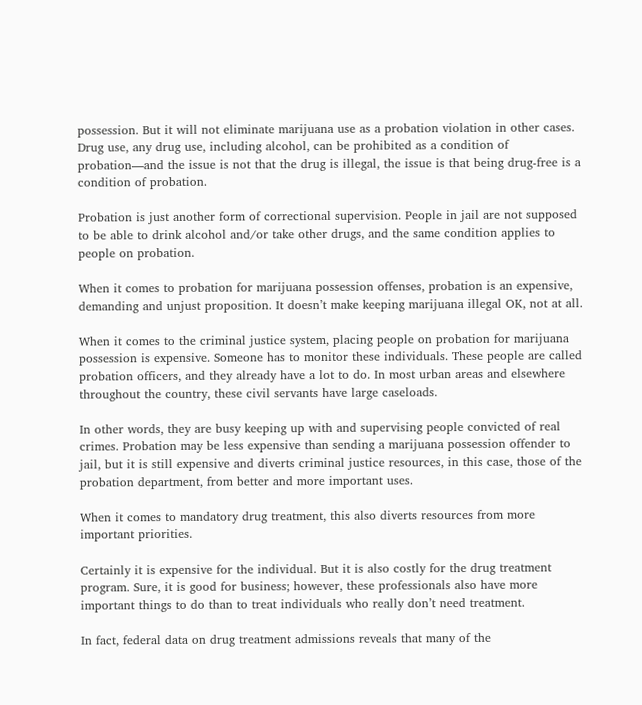possession. But it will not eliminate marijuana use as a probation violation in other cases. Drug use, any drug use, including alcohol, can be prohibited as a condition of probation—and the issue is not that the drug is illegal, the issue is that being drug-free is a condition of probation.

Probation is just another form of correctional supervision. People in jail are not supposed to be able to drink alcohol and/or take other drugs, and the same condition applies to people on probation.

When it comes to probation for marijuana possession offenses, probation is an expensive, demanding and unjust proposition. It doesn’t make keeping marijuana illegal OK, not at all.

When it comes to the criminal justice system, placing people on probation for marijuana possession is expensive. Someone has to monitor these individuals. These people are called probation officers, and they already have a lot to do. In most urban areas and elsewhere throughout the country, these civil servants have large caseloads.

In other words, they are busy keeping up with and supervising people convicted of real crimes. Probation may be less expensive than sending a marijuana possession offender to jail, but it is still expensive and diverts criminal justice resources, in this case, those of the probation department, from better and more important uses.

When it comes to mandatory drug treatment, this also diverts resources from more important priorities.

Certainly it is expensive for the individual. But it is also costly for the drug treatment program. Sure, it is good for business; however, these professionals also have more important things to do than to treat individuals who really don’t need treatment.

In fact, federal data on drug treatment admissions reveals that many of the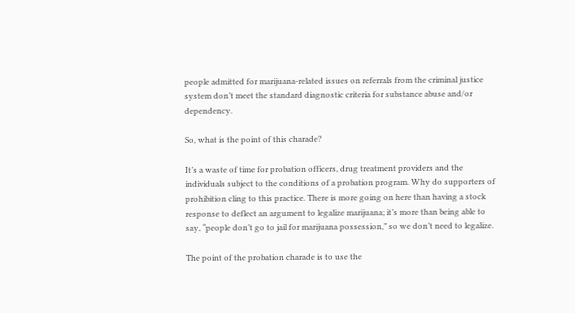people admitted for marijuana-related issues on referrals from the criminal justice system don’t meet the standard diagnostic criteria for substance abuse and/or dependency.

So, what is the point of this charade?

It’s a waste of time for probation officers, drug treatment providers and the individuals subject to the conditions of a probation program. Why do supporters of prohibition cling to this practice. There is more going on here than having a stock response to deflect an argument to legalize marijuana; it’s more than being able to say, “people don’t go to jail for marijuana possession,” so we don’t need to legalize.

The point of the probation charade is to use the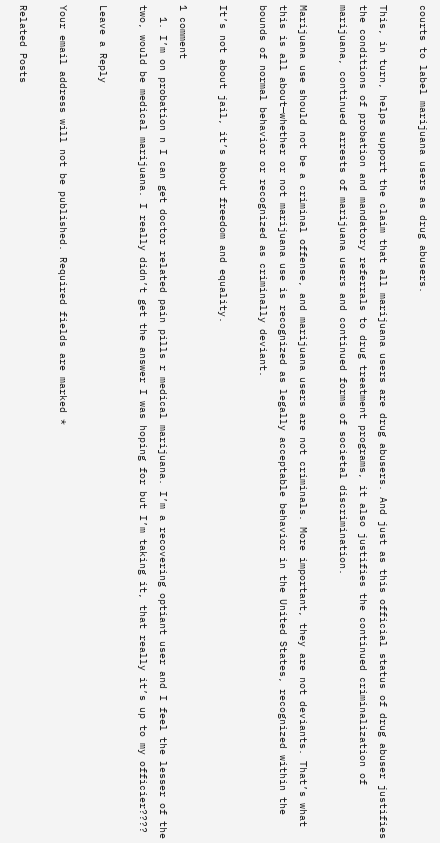courts to label marijuana users as drug abusers.

This, in turn, helps support the claim that all marijuana users are drug abusers. And just as this official status of drug abuser justifies the conditions of probation and mandatory referrals to drug treatment programs, it also justifies the continued criminalization of marijuana, continued arrests of marijuana users and continued forms of societal discrimination.

Marijuana use should not be a criminal offense, and marijuana users are not criminals. More important, they are not deviants. That’s what this is all about—whether or not marijuana use is recognized as legally acceptable behavior in the United States, recognized within the bounds of normal behavior or recognized as criminally deviant.

It’s not about jail, it’s about freedom and equality.

1 comment
  1. I’m on probation n I can get doctor related pain pills r medical marijuana. I’m a recovering optiant user and I feel the lesser of the two, would be medical marijuana. I really didn’t get the answer I was hoping for but I’m taking it, that really it’s up to my officier????

Leave a Reply

Your email address will not be published. Required fields are marked *

Related Posts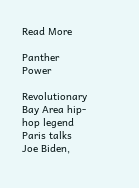Read More

Panther Power

Revolutionary Bay Area hip-hop legend Paris talks Joe Biden,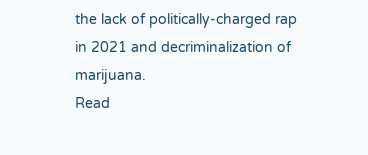the lack of politically-charged rap in 2021 and decriminalization of marijuana.
Read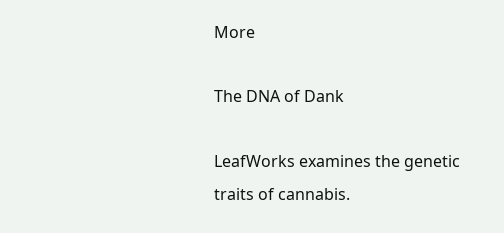More

The DNA of Dank

LeafWorks examines the genetic traits of cannabis.